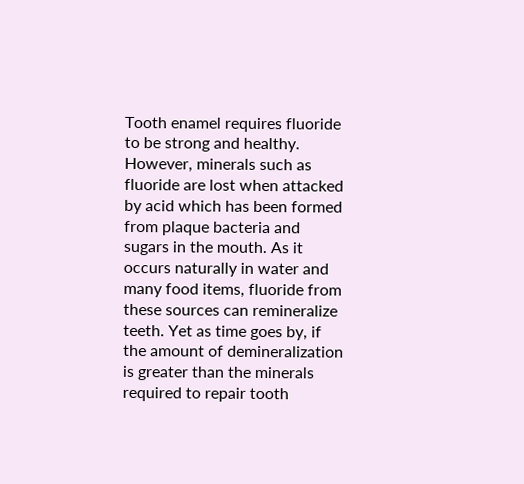Tooth enamel requires fluoride to be strong and healthy. However, minerals such as fluoride are lost when attacked by acid which has been formed from plaque bacteria and sugars in the mouth. As it occurs naturally in water and many food items, fluoride from these sources can remineralize teeth. Yet as time goes by, if the amount of demineralization is greater than the minerals required to repair tooth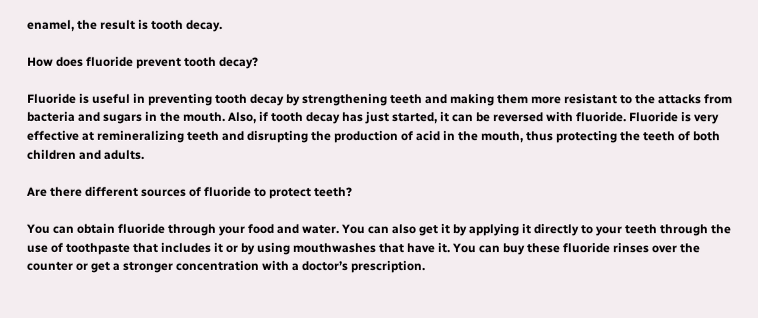enamel, the result is tooth decay.

How does fluoride prevent tooth decay?

Fluoride is useful in preventing tooth decay by strengthening teeth and making them more resistant to the attacks from bacteria and sugars in the mouth. Also, if tooth decay has just started, it can be reversed with fluoride. Fluoride is very effective at remineralizing teeth and disrupting the production of acid in the mouth, thus protecting the teeth of both children and adults.

Are there different sources of fluoride to protect teeth?

You can obtain fluoride through your food and water. You can also get it by applying it directly to your teeth through the use of toothpaste that includes it or by using mouthwashes that have it. You can buy these fluoride rinses over the counter or get a stronger concentration with a doctor’s prescription.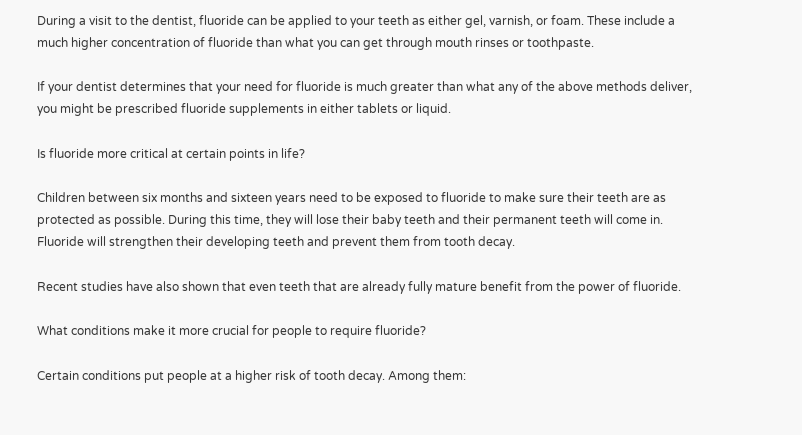During a visit to the dentist, fluoride can be applied to your teeth as either gel, varnish, or foam. These include a much higher concentration of fluoride than what you can get through mouth rinses or toothpaste.

If your dentist determines that your need for fluoride is much greater than what any of the above methods deliver, you might be prescribed fluoride supplements in either tablets or liquid.

Is fluoride more critical at certain points in life?

Children between six months and sixteen years need to be exposed to fluoride to make sure their teeth are as protected as possible. During this time, they will lose their baby teeth and their permanent teeth will come in. Fluoride will strengthen their developing teeth and prevent them from tooth decay.

Recent studies have also shown that even teeth that are already fully mature benefit from the power of fluoride.

What conditions make it more crucial for people to require fluoride?

Certain conditions put people at a higher risk of tooth decay. Among them: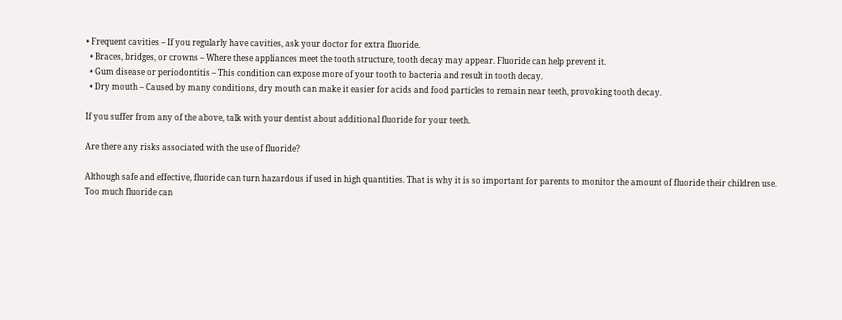• Frequent cavities – If you regularly have cavities, ask your doctor for extra fluoride.
  • Braces, bridges, or crowns – Where these appliances meet the tooth structure, tooth decay may appear. Fluoride can help prevent it.
  • Gum disease or periodontitis – This condition can expose more of your tooth to bacteria and result in tooth decay.
  • Dry mouth – Caused by many conditions, dry mouth can make it easier for acids and food particles to remain near teeth, provoking tooth decay.

If you suffer from any of the above, talk with your dentist about additional fluoride for your teeth.

Are there any risks associated with the use of fluoride?

Although safe and effective, fluoride can turn hazardous if used in high quantities. That is why it is so important for parents to monitor the amount of fluoride their children use. Too much fluoride can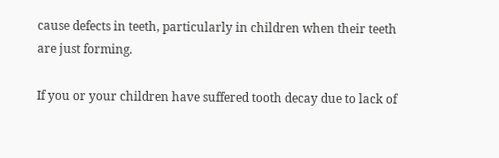cause defects in teeth, particularly in children when their teeth are just forming.

If you or your children have suffered tooth decay due to lack of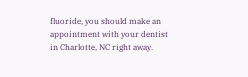fluoride, you should make an appointment with your dentist in Charlotte, NC right away.